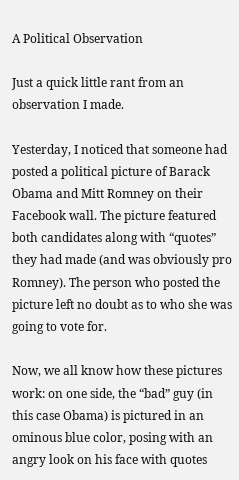A Political Observation

Just a quick little rant from an observation I made.

Yesterday, I noticed that someone had posted a political picture of Barack Obama and Mitt Romney on their Facebook wall. The picture featured both candidates along with “quotes” they had made (and was obviously pro Romney). The person who posted the picture left no doubt as to who she was going to vote for.

Now, we all know how these pictures work: on one side, the “bad” guy (in this case Obama) is pictured in an ominous blue color, posing with an angry look on his face with quotes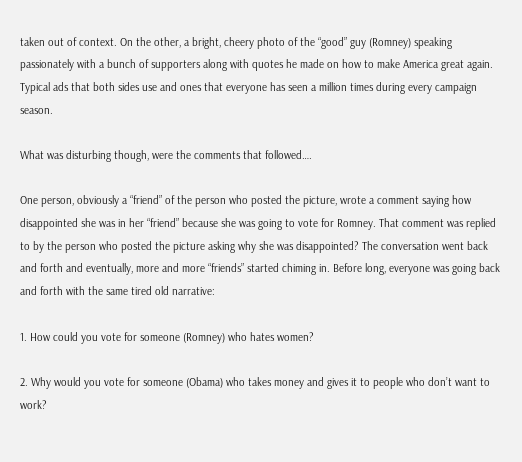taken out of context. On the other, a bright, cheery photo of the “good” guy (Romney) speaking passionately with a bunch of supporters along with quotes he made on how to make America great again. Typical ads that both sides use and ones that everyone has seen a million times during every campaign season.

What was disturbing though, were the comments that followed….

One person, obviously a “friend” of the person who posted the picture, wrote a comment saying how disappointed she was in her “friend” because she was going to vote for Romney. That comment was replied to by the person who posted the picture asking why she was disappointed? The conversation went back and forth and eventually, more and more “friends” started chiming in. Before long, everyone was going back and forth with the same tired old narrative:

1. How could you vote for someone (Romney) who hates women?

2. Why would you vote for someone (Obama) who takes money and gives it to people who don’t want to work?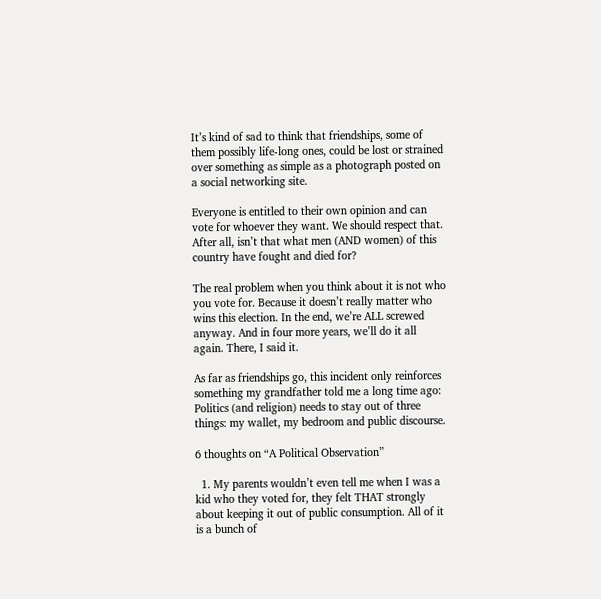It’s kind of sad to think that friendships, some of them possibly life-long ones, could be lost or strained over something as simple as a photograph posted on a social networking site.

Everyone is entitled to their own opinion and can vote for whoever they want. We should respect that. After all, isn’t that what men (AND women) of this country have fought and died for?

The real problem when you think about it is not who you vote for. Because it doesn’t really matter who wins this election. In the end, we’re ALL screwed anyway. And in four more years, we’ll do it all again. There, I said it.

As far as friendships go, this incident only reinforces something my grandfather told me a long time ago: Politics (and religion) needs to stay out of three things: my wallet, my bedroom and public discourse.

6 thoughts on “A Political Observation”

  1. My parents wouldn’t even tell me when I was a kid who they voted for, they felt THAT strongly about keeping it out of public consumption. All of it is a bunch of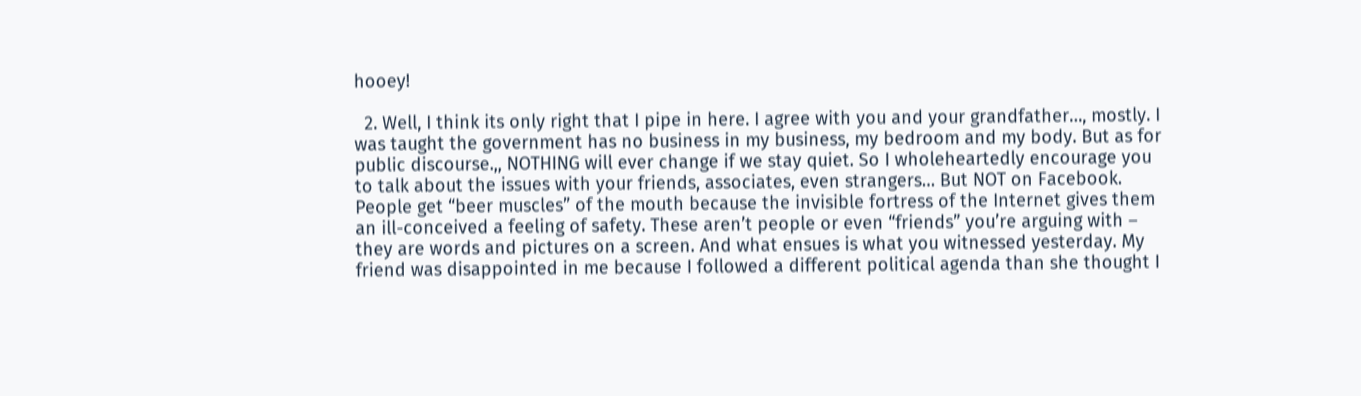hooey!

  2. Well, I think its only right that I pipe in here. I agree with you and your grandfather…, mostly. I was taught the government has no business in my business, my bedroom and my body. But as for public discourse.,, NOTHING will ever change if we stay quiet. So I wholeheartedly encourage you to talk about the issues with your friends, associates, even strangers… But NOT on Facebook. People get “beer muscles” of the mouth because the invisible fortress of the Internet gives them an ill-conceived a feeling of safety. These aren’t people or even “friends” you’re arguing with – they are words and pictures on a screen. And what ensues is what you witnessed yesterday. My friend was disappointed in me because I followed a different political agenda than she thought I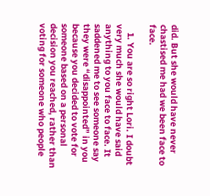did. But she would have never chastised me had we been face to face.

    1. You are so right Lori. I doubt very much she would have said anything to you face to face. It saddened me to see someone say they were “disappointed” in you because you decided to vote for someone based on a personal decision you reached, rather than voting for someone who people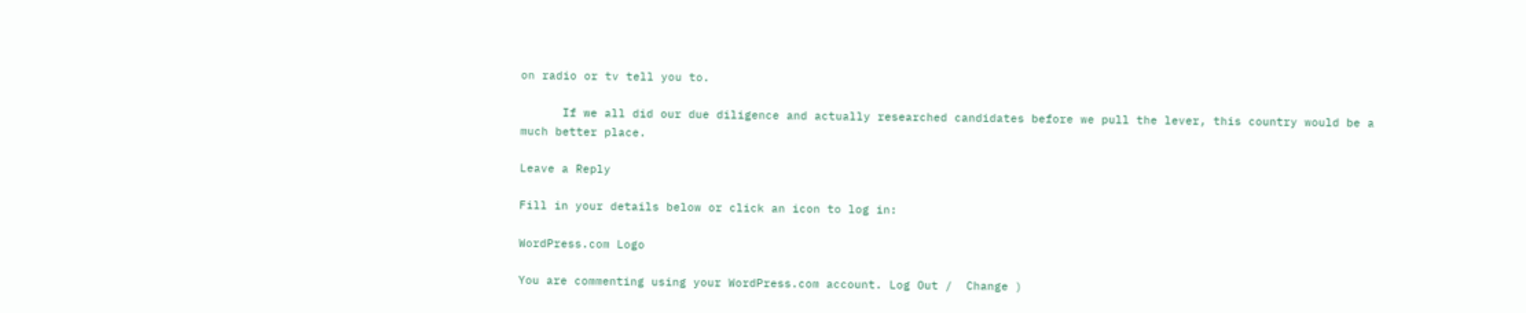on radio or tv tell you to.

      If we all did our due diligence and actually researched candidates before we pull the lever, this country would be a much better place.

Leave a Reply

Fill in your details below or click an icon to log in:

WordPress.com Logo

You are commenting using your WordPress.com account. Log Out /  Change )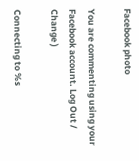Facebook photo

You are commenting using your Facebook account. Log Out /  Change )

Connecting to %s